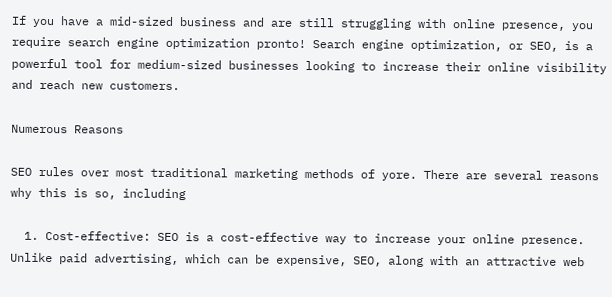If you have a mid-sized business and are still struggling with online presence, you require search engine optimization pronto! Search engine optimization, or SEO, is a powerful tool for medium-sized businesses looking to increase their online visibility and reach new customers.

Numerous Reasons

SEO rules over most traditional marketing methods of yore. There are several reasons why this is so, including

  1. Cost-effective: SEO is a cost-effective way to increase your online presence. Unlike paid advertising, which can be expensive, SEO, along with an attractive web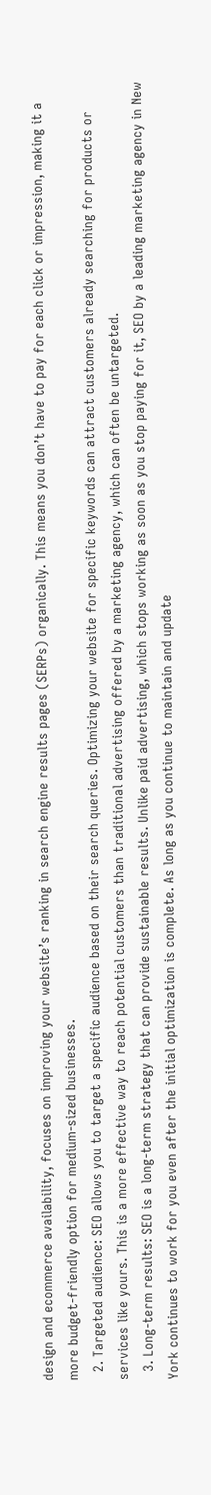design and ecommerce availability, focuses on improving your website’s ranking in search engine results pages (SERPs) organically. This means you don’t have to pay for each click or impression, making it a more budget-friendly option for medium-sized businesses.
  2. Targeted audience: SEO allows you to target a specific audience based on their search queries. Optimizing your website for specific keywords can attract customers already searching for products or services like yours. This is a more effective way to reach potential customers than traditional advertising offered by a marketing agency, which can often be untargeted.
  3. Long-term results: SEO is a long-term strategy that can provide sustainable results. Unlike paid advertising, which stops working as soon as you stop paying for it, SEO by a leading marketing agency in New York continues to work for you even after the initial optimization is complete. As long as you continue to maintain and update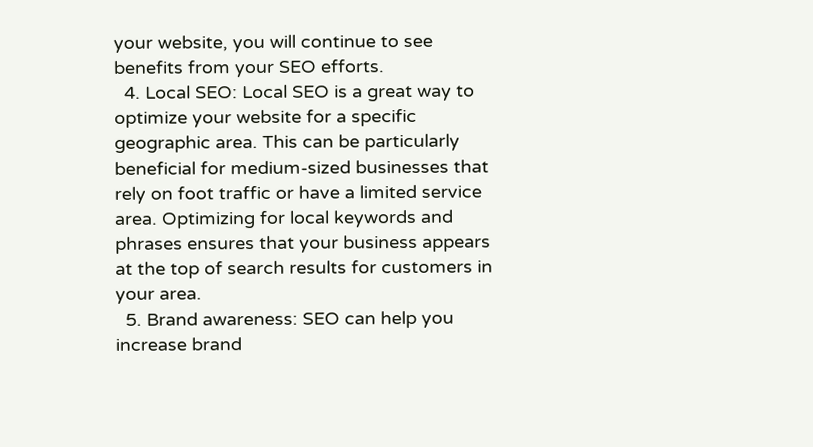your website, you will continue to see benefits from your SEO efforts.
  4. Local SEO: Local SEO is a great way to optimize your website for a specific geographic area. This can be particularly beneficial for medium-sized businesses that rely on foot traffic or have a limited service area. Optimizing for local keywords and phrases ensures that your business appears at the top of search results for customers in your area.
  5. Brand awareness: SEO can help you increase brand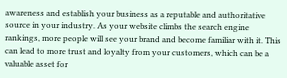awareness and establish your business as a reputable and authoritative source in your industry. As your website climbs the search engine rankings, more people will see your brand and become familiar with it. This can lead to more trust and loyalty from your customers, which can be a valuable asset for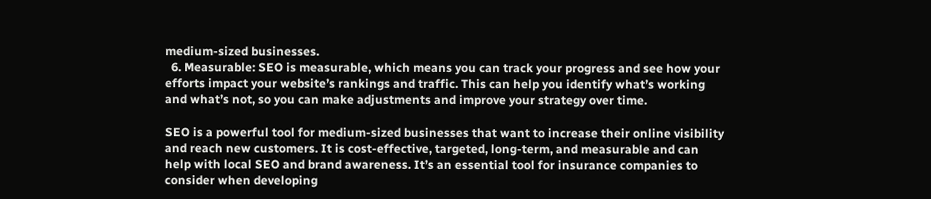medium-sized businesses.
  6. Measurable: SEO is measurable, which means you can track your progress and see how your efforts impact your website’s rankings and traffic. This can help you identify what’s working and what’s not, so you can make adjustments and improve your strategy over time.

SEO is a powerful tool for medium-sized businesses that want to increase their online visibility and reach new customers. It is cost-effective, targeted, long-term, and measurable and can help with local SEO and brand awareness. It’s an essential tool for insurance companies to consider when developing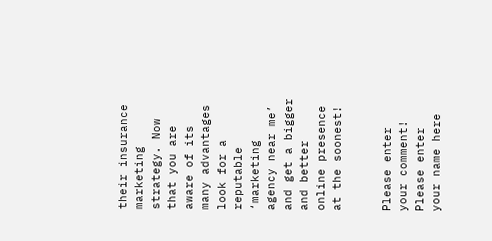their insurance marketing strategy. Now that you are aware of its many advantages look for a reputable ‘marketing agency near me’ and get a bigger and better online presence at the soonest!


Please enter your comment!
Please enter your name here